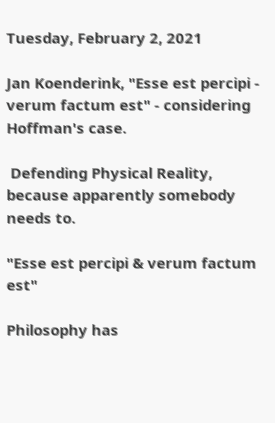Tuesday, February 2, 2021

Jan Koenderink, "Esse est percipi - verum factum est" - considering Hoffman's case.

 Defending Physical Reality, because apparently somebody needs to.

"Esse est percipi & verum factum est"

Philosophy has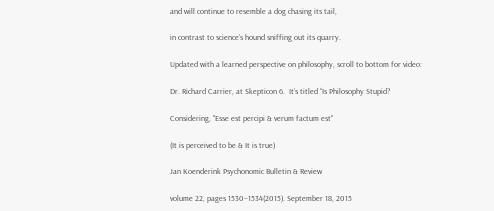and will continue to resemble a dog chasing its tail,

in contrast to science’s hound sniffing out its quarry.

Updated with a learned perspective on philosophy, scroll to bottom for video:

Dr. Richard Carrier, at Skepticon 6.  It’s titled “Is Philosophy Stupid?

Considering, "Esse est percipi & verum factum est"

(It is perceived to be & It is true)

Jan Koenderink Psychonomic Bulletin & Review

volume 22, pages 1530–1534(2015). September 18, 2015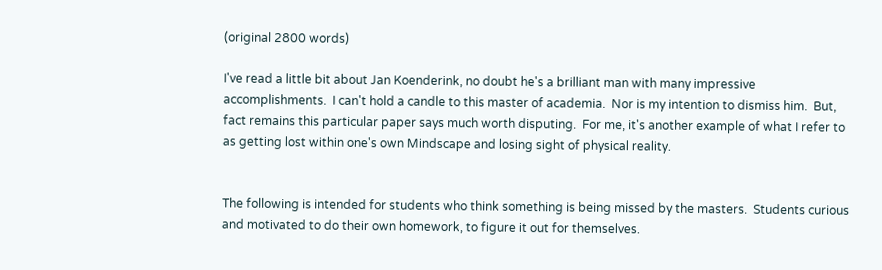(original 2800 words)

I've read a little bit about Jan Koenderink, no doubt he's a brilliant man with many impressive accomplishments.  I can't hold a candle to this master of academia.  Nor is my intention to dismiss him.  But, fact remains this particular paper says much worth disputing.  For me, it's another example of what I refer to as getting lost within one's own Mindscape and losing sight of physical reality.


The following is intended for students who think something is being missed by the masters.  Students curious and motivated to do their own homework, to figure it out for themselves.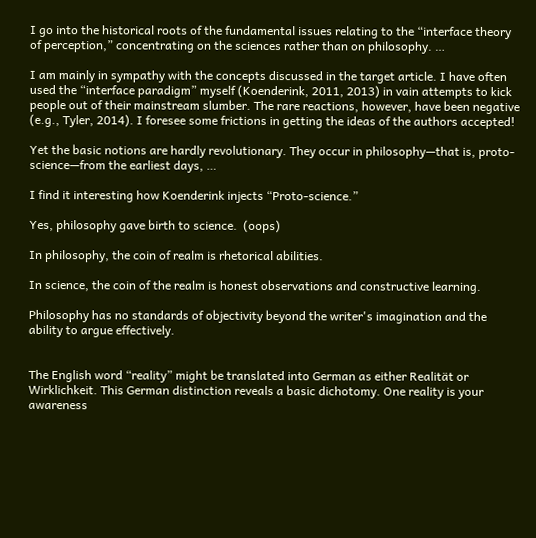I go into the historical roots of the fundamental issues relating to the “interface theory of perception,” concentrating on the sciences rather than on philosophy. …

I am mainly in sympathy with the concepts discussed in the target article. I have often used the “interface paradigm” myself (Koenderink, 2011, 2013) in vain attempts to kick people out of their mainstream slumber. The rare reactions, however, have been negative (e.g., Tyler, 2014). I foresee some frictions in getting the ideas of the authors accepted!

Yet the basic notions are hardly revolutionary. They occur in philosophy—that is, proto-science—from the earliest days, …

I find it interesting how Koenderink injects “Proto-science.”

Yes, philosophy gave birth to science.  (oops)

In philosophy, the coin of realm is rhetorical abilities.

In science, the coin of the realm is honest observations and constructive learning.

Philosophy has no standards of objectivity beyond the writer's imagination and the ability to argue effectively.


The English word “reality” might be translated into German as either Realität or Wirklichkeit. This German distinction reveals a basic dichotomy. One reality is your awareness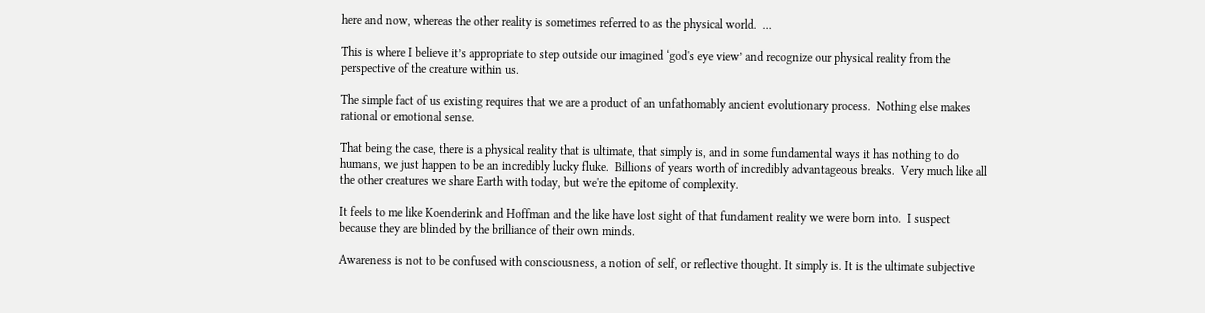here and now, whereas the other reality is sometimes referred to as the physical world.  …

This is where I believe it’s appropriate to step outside our imagined ‘god's eye view’ and recognize our physical reality from the perspective of the creature within us.

The simple fact of us existing requires that we are a product of an unfathomably ancient evolutionary process.  Nothing else makes rational or emotional sense.

That being the case, there is a physical reality that is ultimate, that simply is, and in some fundamental ways it has nothing to do humans, we just happen to be an incredibly lucky fluke.  Billions of years worth of incredibly advantageous breaks.  Very much like all the other creatures we share Earth with today, but we're the epitome of complexity.

It feels to me like Koenderink and Hoffman and the like have lost sight of that fundament reality we were born into.  I suspect because they are blinded by the brilliance of their own minds.

Awareness is not to be confused with consciousness, a notion of self, or reflective thought. It simply is. It is the ultimate subjective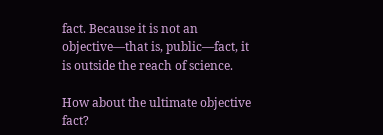fact. Because it is not an objective—that is, public—fact, it is outside the reach of science.

How about the ultimate objective fact?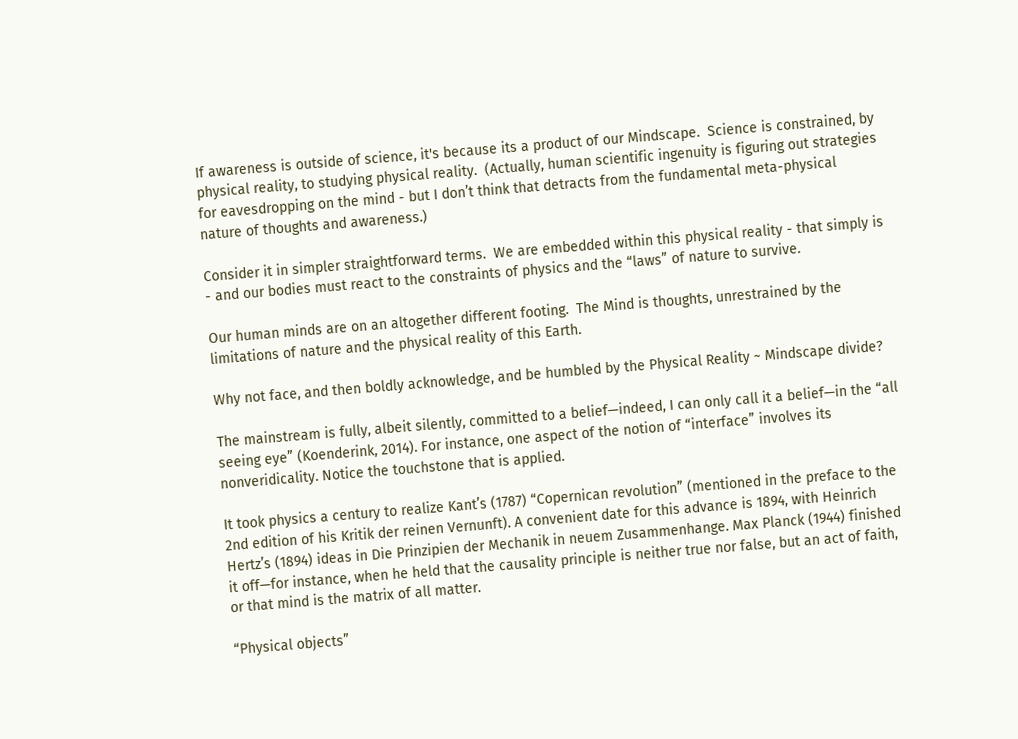If awareness is outside of science, it's because its a product of our Mindscape.  Science is constrained, by physical reality, to studying physical reality.  (Actually, human scientific ingenuity is figuring out strategies for eavesdropping on the mind - but I don’t think that detracts from the fundamental meta-physical nature of thoughts and awareness.)

Consider it in simpler straightforward terms.  We are embedded within this physical reality - that simply is - and our bodies must react to the constraints of physics and the “laws” of nature to survive.

Our human minds are on an altogether different footing.  The Mind is thoughts, unrestrained by the limitations of nature and the physical reality of this Earth.

Why not face, and then boldly acknowledge, and be humbled by the Physical Reality ~ Mindscape divide?

The mainstream is fully, albeit silently, committed to a belief—indeed, I can only call it a belief—in the “all seeing eye” (Koenderink, 2014). For instance, one aspect of the notion of “interface” involves its nonveridicality. Notice the touchstone that is applied.

It took physics a century to realize Kant’s (1787) “Copernican revolution” (mentioned in the preface to the 2nd edition of his Kritik der reinen Vernunft). A convenient date for this advance is 1894, with Heinrich Hertz’s (1894) ideas in Die Prinzipien der Mechanik in neuem Zusammenhange. Max Planck (1944) finished it off—for instance, when he held that the causality principle is neither true nor false, but an act of faith, or that mind is the matrix of all matter.

“Physical objects”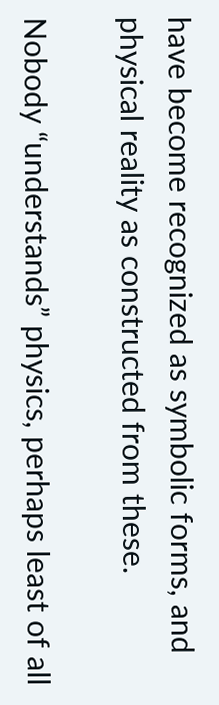have become recognized as symbolic forms, and physical reality as constructed from these.

Nobody “understands” physics, perhaps least of all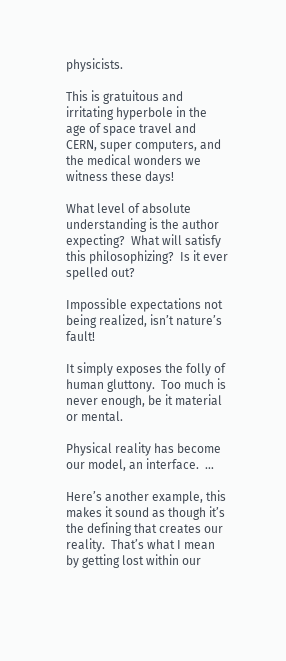physicists.

This is gratuitous and irritating hyperbole in the age of space travel and CERN, super computers, and the medical wonders we witness these days!

What level of absolute understanding is the author expecting?  What will satisfy this philosophizing?  Is it ever spelled out?

Impossible expectations not being realized, isn’t nature’s fault!

It simply exposes the folly of human gluttony.  Too much is never enough, be it material or mental.

Physical reality has become our model, an interface.  …

Here’s another example, this makes it sound as though it’s the defining that creates our reality.  That’s what I mean by getting lost within our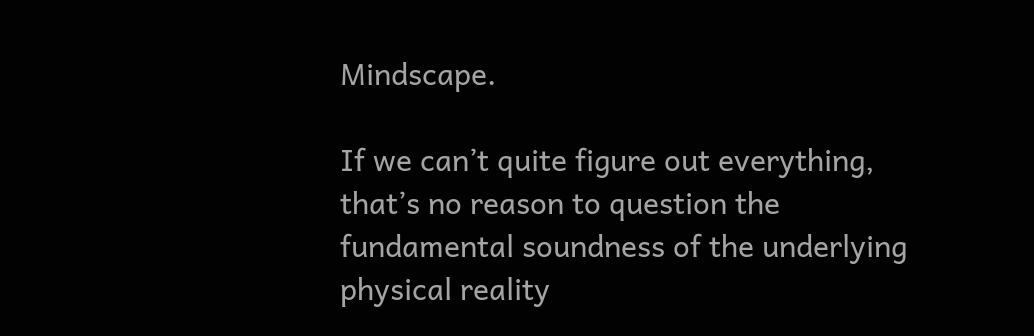Mindscape.

If we can’t quite figure out everything, that’s no reason to question the fundamental soundness of the underlying physical reality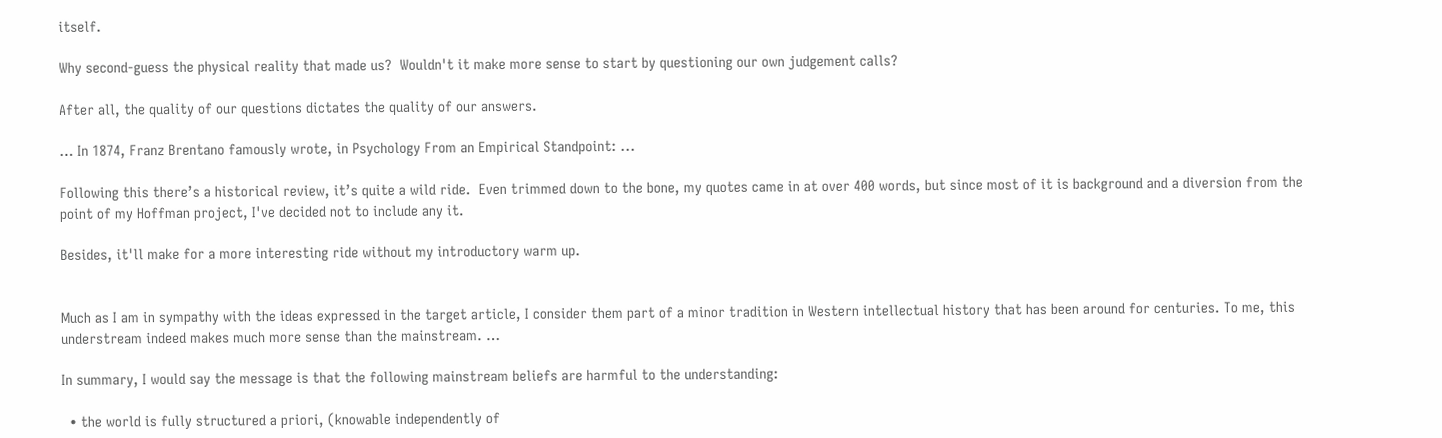itself.

Why second-guess the physical reality that made us?  Wouldn't it make more sense to start by questioning our own judgement calls?

After all, the quality of our questions dictates the quality of our answers.

… In 1874, Franz Brentano famously wrote, in Psychology From an Empirical Standpoint: ...

Following this there’s a historical review, it’s quite a wild ride.  Even trimmed down to the bone, my quotes came in at over 400 words, but since most of it is background and a diversion from the point of my Hoffman project, I've decided not to include any it.

Besides, it'll make for a more interesting ride without my introductory warm up.


Much as I am in sympathy with the ideas expressed in the target article, I consider them part of a minor tradition in Western intellectual history that has been around for centuries. To me, this understream indeed makes much more sense than the mainstream. …

In summary, I would say the message is that the following mainstream beliefs are harmful to the understanding:

  • the world is fully structured a priori, (knowable independently of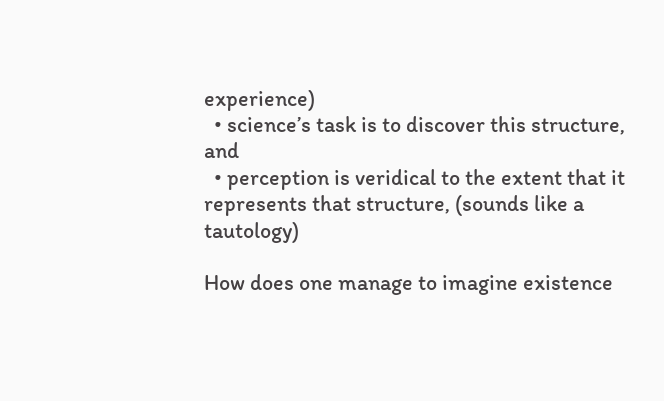experience)
  • science’s task is to discover this structure, and
  • perception is veridical to the extent that it represents that structure, (sounds like a tautology)

How does one manage to imagine existence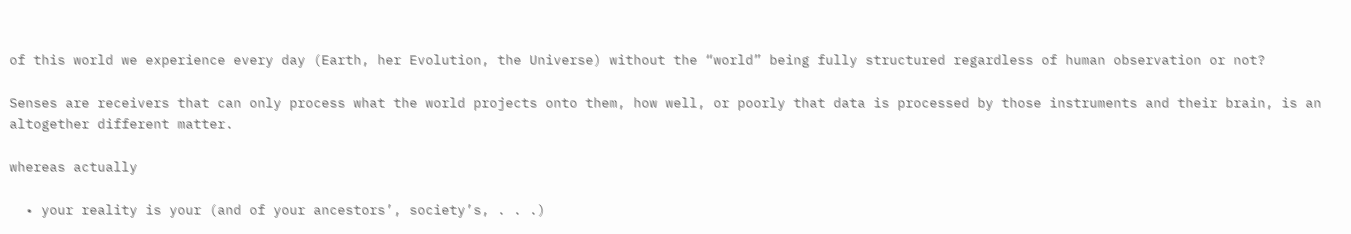of this world we experience every day (Earth, her Evolution, the Universe) without the “world” being fully structured regardless of human observation or not?

Senses are receivers that can only process what the world projects onto them, how well, or poorly that data is processed by those instruments and their brain, is an altogether different matter.

whereas actually

  • your reality is your (and of your ancestors’, society’s, . . .)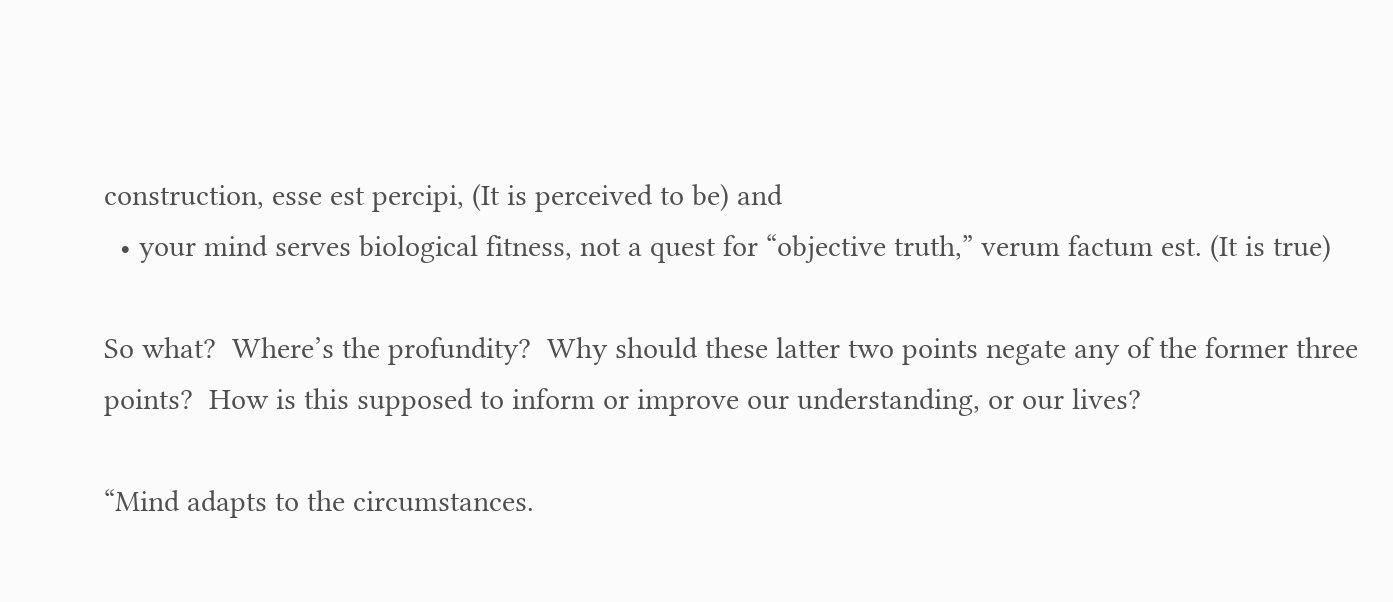construction, esse est percipi, (It is perceived to be) and
  • your mind serves biological fitness, not a quest for “objective truth,” verum factum est. (It is true)

So what?  Where’s the profundity?  Why should these latter two points negate any of the former three points?  How is this supposed to inform or improve our understanding, or our lives?

“Mind adapts to the circumstances.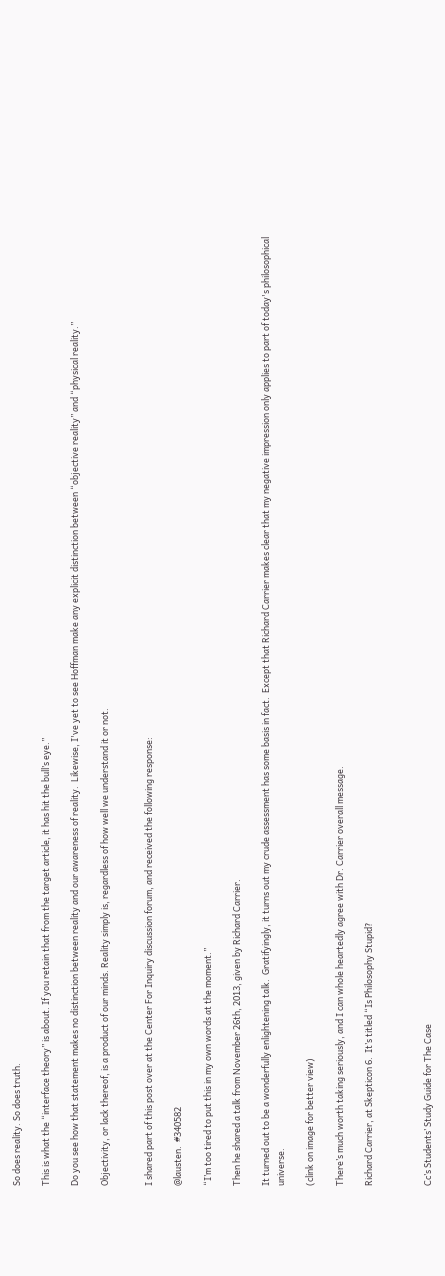So does reality. So does truth.

This is what the “interface theory” is about. If you retain that from the target article, it has hit the bull’s eye.”

Do you see how that statement makes no distinction between reality and our awareness of reality.  Likewise, I've yet to see Hoffman make any explicit distinction between “objective reality” and “physical reality.”

Objectivity, or lack thereof, is a product of our minds. Reality simply is, regardless of how well we understand it or not.


I shared part of this post over at the Center For Inquiry discussion forum, and received the following response:

@lausten.  #340582

“I’m too tired to put this in my own words at the moment.”

Then he shared a talk from November 26th, 2013, given by Richard Carrier.

It turned out to be a wonderfully enlightening talk.  Gratifyingly, it turns out my crude assessment has some basis in fact.  Except that Richard Carrier makes clear that my negative impression only applies to part of today's philosophical universe.

(clink on image for better view)

There’s much worth taking seriously, and I can whole heartedly agree with Dr. Carrier overall message.

Richard Carrier, at Skepticon 6.  It’s titled “Is Philosophy Stupid?



Cc’s Students’ Study Guide for The Case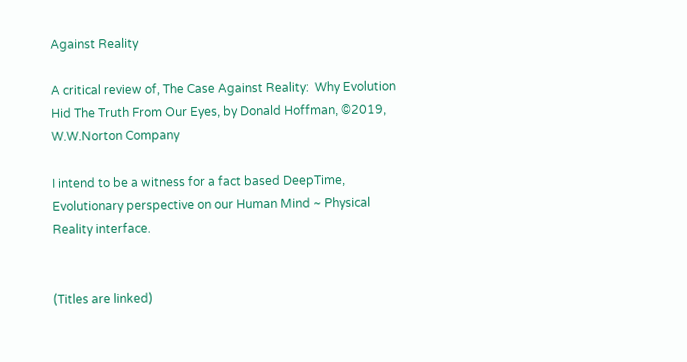Against Reality

A critical review of, The Case Against Reality:  Why Evolution Hid The Truth From Our Eyes, by Donald Hoffman, ©2019, W.W.Norton Company

I intend to be a witness for a fact based DeepTime,
Evolutionary perspective on our Human Mind ~ Physical Reality interface.


(Titles are linked)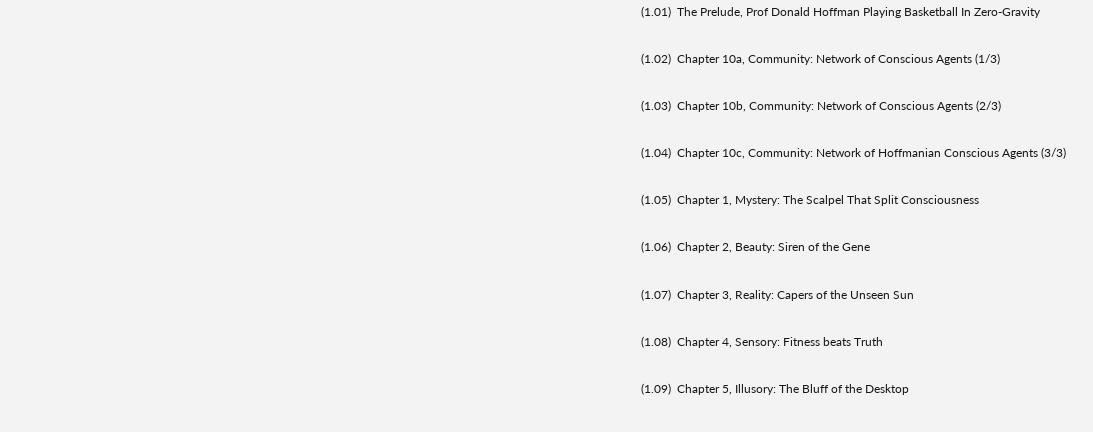(1.01)  The Prelude, Prof Donald Hoffman Playing Basketball In Zero-Gravity

(1.02)  Chapter 10a, Community: Network of Conscious Agents (1/3)

(1.03)  Chapter 10b, Community: Network of Conscious Agents (2/3)

(1.04)  Chapter 10c, Community: Network of Hoffmanian Conscious Agents (3/3)

(1.05)  Chapter 1, Mystery: The Scalpel That Split Consciousness

(1.06)  Chapter 2, Beauty: Siren of the Gene

(1.07)  Chapter 3, Reality: Capers of the Unseen Sun

(1.08)  Chapter 4, Sensory: Fitness beats Truth

(1.09)  Chapter 5, Illusory: The Bluff of the Desktop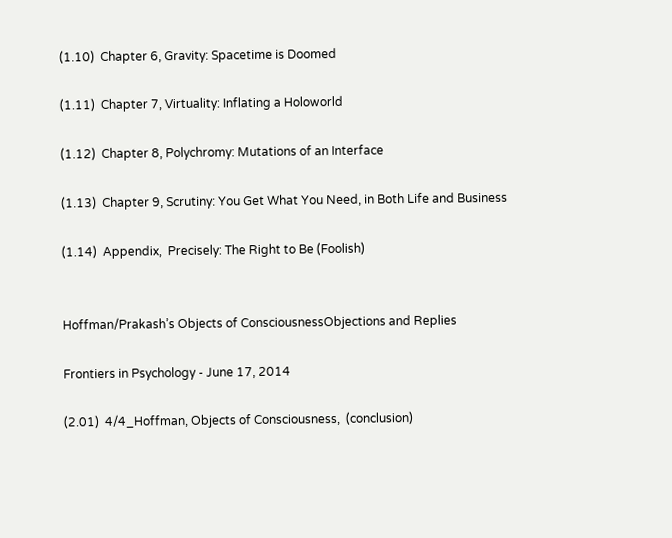(1.10)  Chapter 6, Gravity: Spacetime is Doomed

(1.11)  Chapter 7, Virtuality: Inflating a Holoworld

(1.12)  Chapter 8, Polychromy: Mutations of an Interface

(1.13)  Chapter 9, Scrutiny: You Get What You Need, in Both Life and Business

(1.14)  Appendix,  Precisely: The Right to Be (Foolish)


Hoffman/Prakash’s Objects of ConsciousnessObjections and Replies

Frontiers in Psychology - June 17, 2014

(2.01)  4/4_Hoffman, Objects of Consciousness,  (conclusion)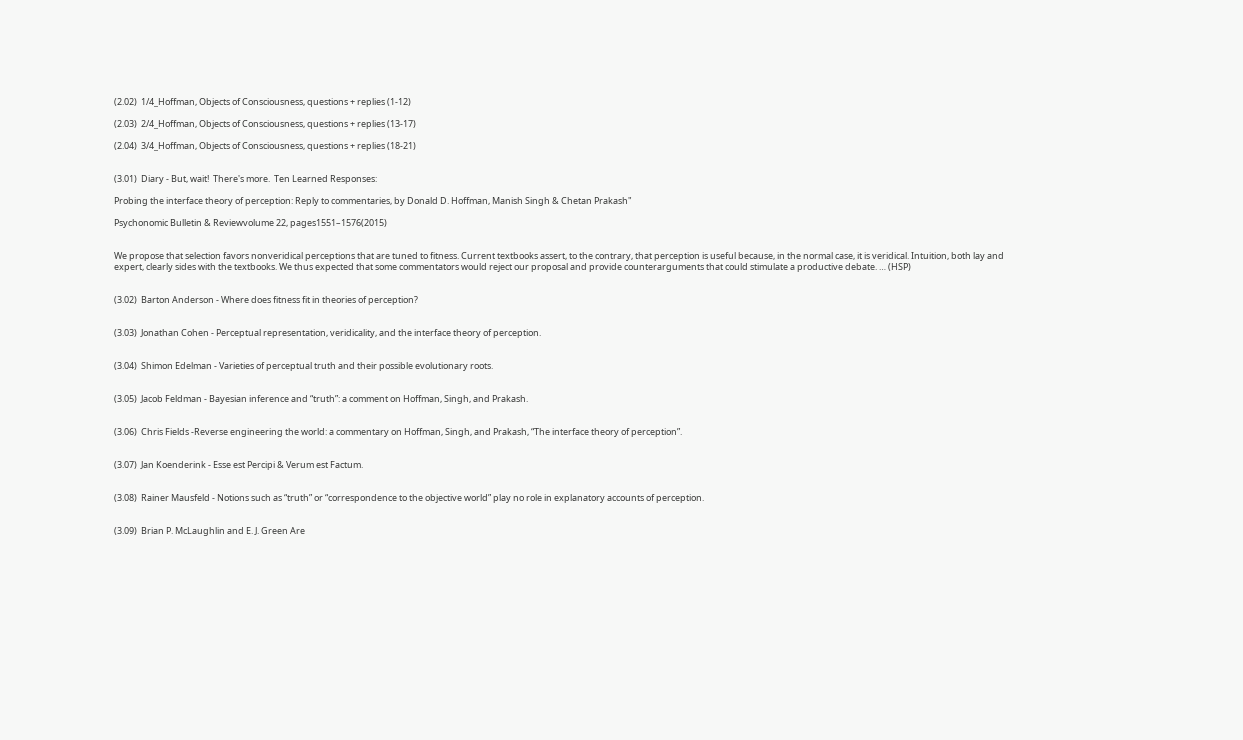(2.02)  1/4_Hoffman, Objects of Consciousness, questions + replies (1-12)

(2.03)  2/4_Hoffman, Objects of Consciousness, questions + replies (13-17)

(2.04)  3/4_Hoffman, Objects of Consciousness, questions + replies (18-21)


(3.01)  Diary - But, wait!  There's more.  Ten Learned Responses:

Probing the interface theory of perception: Reply to commentaries, by Donald D. Hoffman, Manish Singh & Chetan Prakash"

Psychonomic Bulletin & Reviewvolume 22, pages1551–1576(2015)


We propose that selection favors nonveridical perceptions that are tuned to fitness. Current textbooks assert, to the contrary, that perception is useful because, in the normal case, it is veridical. Intuition, both lay and expert, clearly sides with the textbooks. We thus expected that some commentators would reject our proposal and provide counterarguments that could stimulate a productive debate. … (HSP)


(3.02)  Barton Anderson - Where does fitness fit in theories of perception?


(3.03)  Jonathan Cohen - Perceptual representation, veridicality, and the interface theory of perception.


(3.04)  Shimon Edelman - Varieties of perceptual truth and their possible evolutionary roots.


(3.05)  Jacob Feldman - Bayesian inference and “truth”: a comment on Hoffman, Singh, and Prakash.


(3.06)  Chris Fields -Reverse engineering the world: a commentary on Hoffman, Singh, and Prakash, “The interface theory of perception”.


(3.07)  Jan Koenderink - Esse est Percipi & Verum est Factum.


(3.08)  Rainer Mausfeld - Notions such as “truth” or “correspondence to the objective world” play no role in explanatory accounts of perception.


(3.09)  Brian P. McLaughlin and E. J. Green Are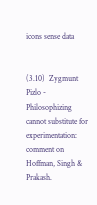icons sense data


(3.10)  Zygmunt Pizlo - Philosophizing cannot substitute for experimentation: comment on Hoffman, Singh & Prakash.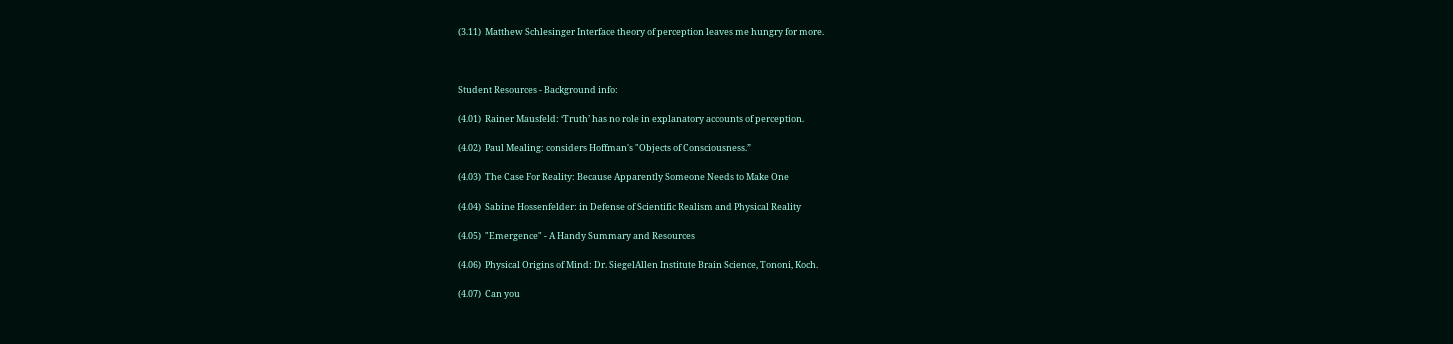(3.11)  Matthew Schlesinger Interface theory of perception leaves me hungry for more.



Student Resources - Background info:

(4.01)  Rainer Mausfeld: ‘Truth’ has no role in explanatory accounts of perception.

(4.02)  Paul Mealing: considers Hoffman's "Objects of Consciousness.”

(4.03)  The Case For Reality: Because Apparently Someone Needs to Make One

(4.04)  Sabine Hossenfelder: in Defense of Scientific Realism and Physical Reality

(4.05)  "Emergence" - A Handy Summary and Resources

(4.06)  Physical Origins of Mind: Dr. SiegelAllen Institute Brain Science, Tononi, Koch.

(4.07)  Can you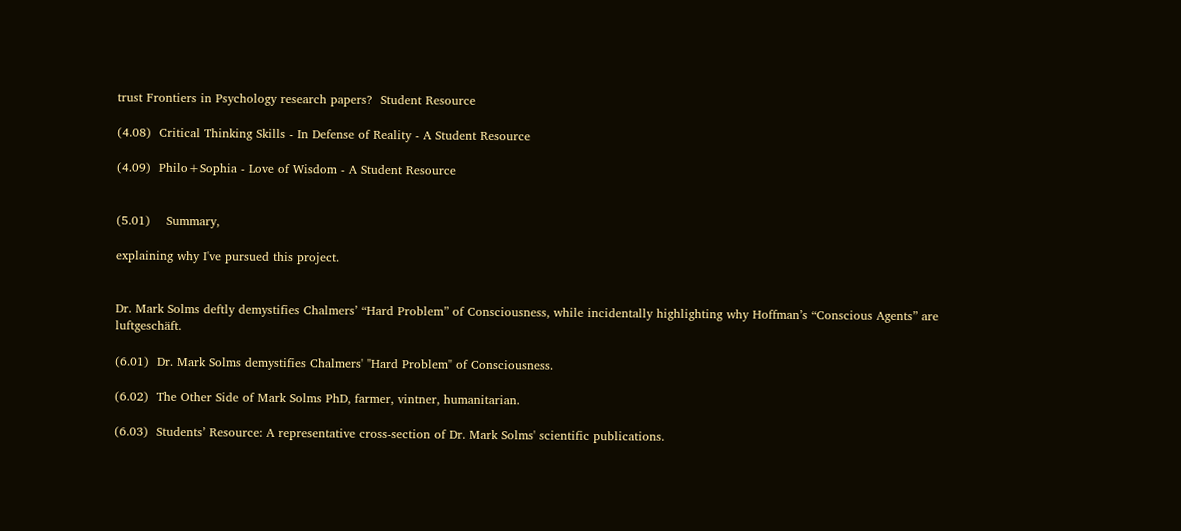trust Frontiers in Psychology research papers?  Student Resource

(4.08)  Critical Thinking Skills - In Defense of Reality - A Student Resource

(4.09)  Philo+Sophia - Love of Wisdom - A Student Resource


(5.01)    Summary,

explaining why I've pursued this project.


Dr. Mark Solms deftly demystifies Chalmers’ “Hard Problem” of Consciousness, while incidentally highlighting why Hoffman’s “Conscious Agents” are luftgeschäft.

(6.01)  Dr. Mark Solms demystifies Chalmers' "Hard Problem" of Consciousness.

(6.02)  The Other Side of Mark Solms PhD, farmer, vintner, humanitarian.

(6.03)  Students’ Resource: A representative cross-section of Dr. Mark Solms' scientific publications.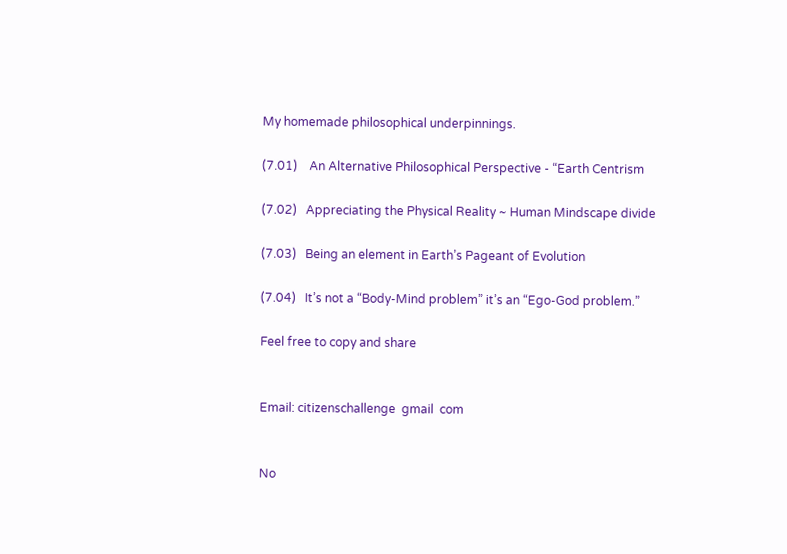My homemade philosophical underpinnings.

(7.01)    An Alternative Philosophical Perspective - “Earth Centrism

(7.02)   Appreciating the Physical Reality ~ Human Mindscape divide

(7.03)   Being an element in Earth’s Pageant of Evolution

(7.04)   It’s not a “Body-Mind problem” it’s an “Ego-God problem.”

Feel free to copy and share


Email: citizenschallenge  gmail  com


No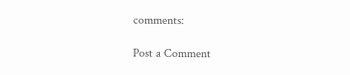comments:

Post a Comment